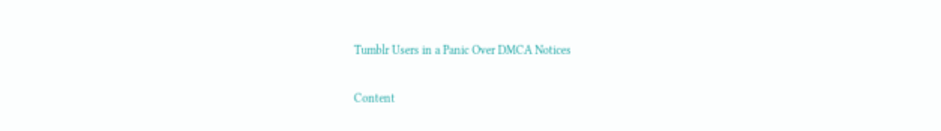Tumblr Users in a Panic Over DMCA Notices

Content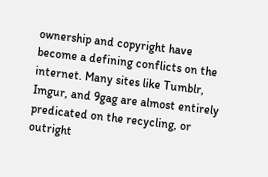ownership and copyright have become a defining conflicts on the internet. Many sites like Tumblr, Imgur, and 9gag are almost entirely predicated on the recycling, or outright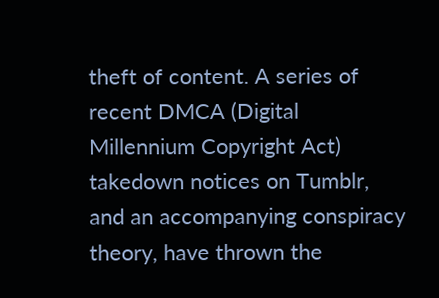theft of content. A series of recent DMCA (Digital Millennium Copyright Act) takedown notices on Tumblr, and an accompanying conspiracy theory, have thrown the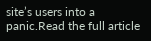site’s users into a panic.Read the full article